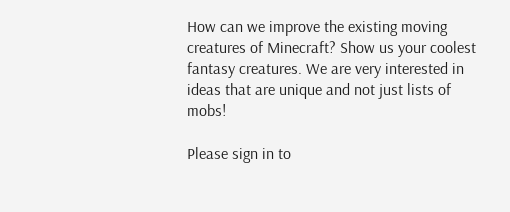How can we improve the existing moving creatures of Minecraft? Show us your coolest fantasy creatures. We are very interested in ideas that are unique and not just lists of mobs!

Please sign in to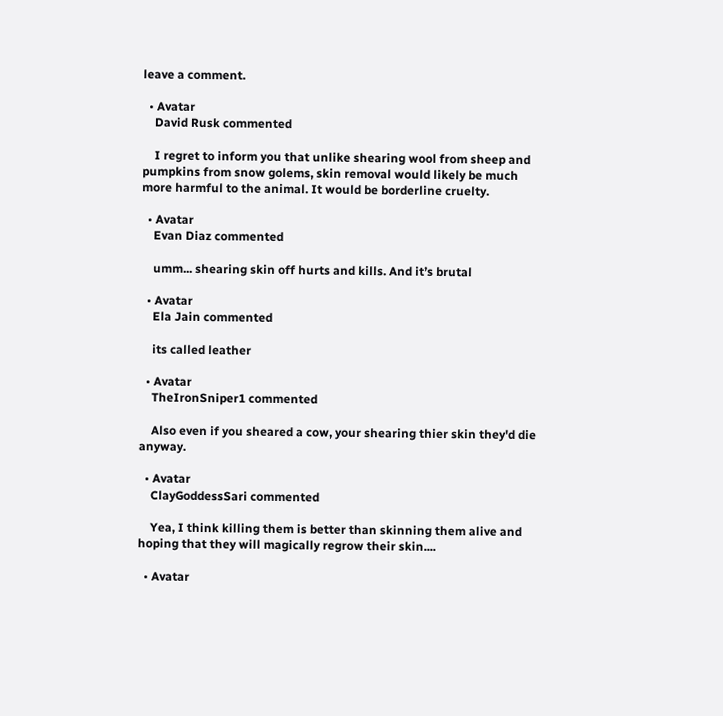leave a comment.

  • Avatar
    David Rusk commented

    I regret to inform you that unlike shearing wool from sheep and pumpkins from snow golems, skin removal would likely be much more harmful to the animal. It would be borderline cruelty.

  • Avatar
    Evan Diaz commented

    umm... shearing skin off hurts and kills. And it’s brutal

  • Avatar
    Ela Jain commented

    its called leather

  • Avatar
    TheIronSniper1 commented

    Also even if you sheared a cow, your shearing thier skin they'd die anyway.

  • Avatar
    ClayGoddessSari commented

    Yea, I think killing them is better than skinning them alive and hoping that they will magically regrow their skin....

  • Avatar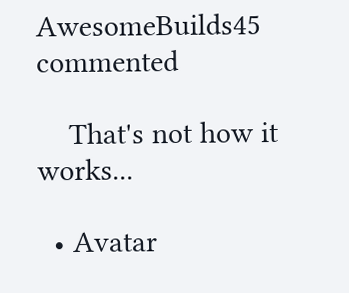AwesomeBuilds45 commented

    That's not how it works...

  • Avatar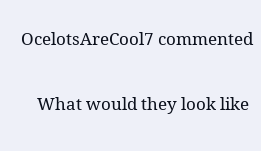OcelotsAreCool7 commented

    What would they look like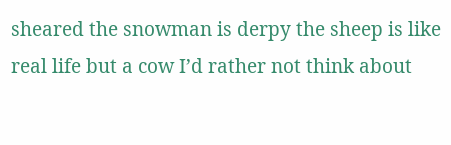sheared the snowman is derpy the sheep is like real life but a cow I’d rather not think about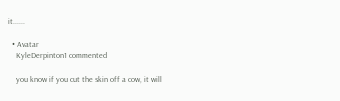it......

  • Avatar
    KyleDerpinton1 commented

    you know if you cut the skin off a cow, it will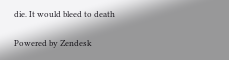die. It would bleed to death

Powered by Zendesk